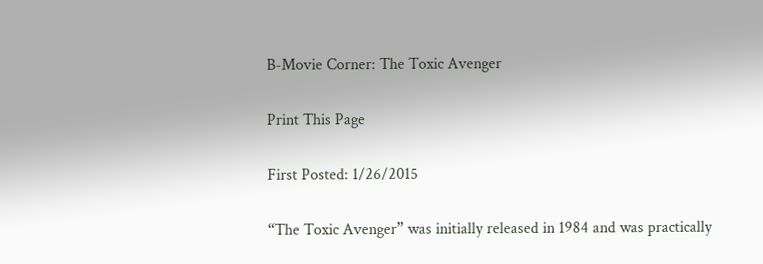B-Movie Corner: The Toxic Avenger

Print This Page

First Posted: 1/26/2015

“The Toxic Avenger” was initially released in 1984 and was practically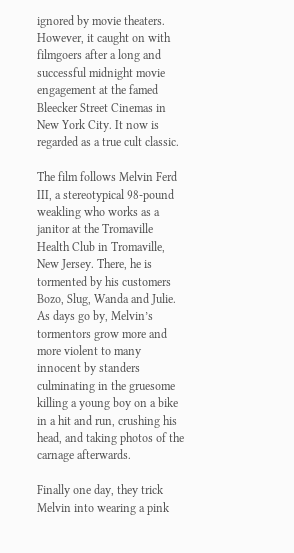ignored by movie theaters. However, it caught on with filmgoers after a long and successful midnight movie engagement at the famed Bleecker Street Cinemas in New York City. It now is regarded as a true cult classic.

The film follows Melvin Ferd III, a stereotypical 98-pound weakling who works as a janitor at the Tromaville Health Club in Tromaville, New Jersey. There, he is tormented by his customers Bozo, Slug, Wanda and Julie. As days go by, Melvin’s tormentors grow more and more violent to many innocent by standers culminating in the gruesome killing a young boy on a bike in a hit and run, crushing his head, and taking photos of the carnage afterwards.

Finally one day, they trick Melvin into wearing a pink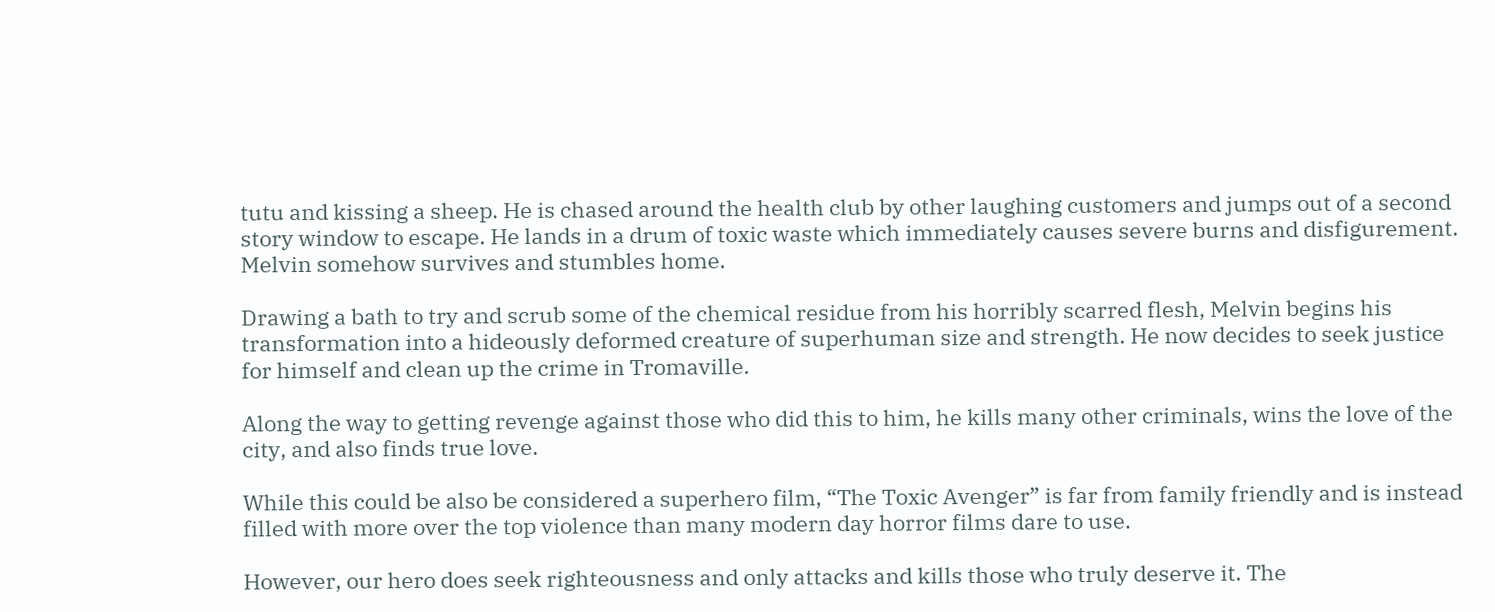tutu and kissing a sheep. He is chased around the health club by other laughing customers and jumps out of a second story window to escape. He lands in a drum of toxic waste which immediately causes severe burns and disfigurement. Melvin somehow survives and stumbles home.

Drawing a bath to try and scrub some of the chemical residue from his horribly scarred flesh, Melvin begins his transformation into a hideously deformed creature of superhuman size and strength. He now decides to seek justice for himself and clean up the crime in Tromaville.

Along the way to getting revenge against those who did this to him, he kills many other criminals, wins the love of the city, and also finds true love.

While this could be also be considered a superhero film, “The Toxic Avenger” is far from family friendly and is instead filled with more over the top violence than many modern day horror films dare to use.

However, our hero does seek righteousness and only attacks and kills those who truly deserve it. The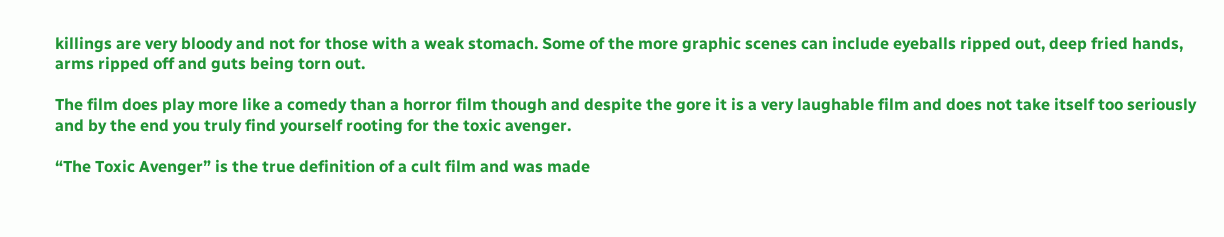killings are very bloody and not for those with a weak stomach. Some of the more graphic scenes can include eyeballs ripped out, deep fried hands, arms ripped off and guts being torn out.

The film does play more like a comedy than a horror film though and despite the gore it is a very laughable film and does not take itself too seriously and by the end you truly find yourself rooting for the toxic avenger.

“The Toxic Avenger” is the true definition of a cult film and was made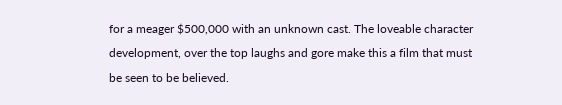for a meager $500,000 with an unknown cast. The loveable character development, over the top laughs and gore make this a film that must be seen to be believed.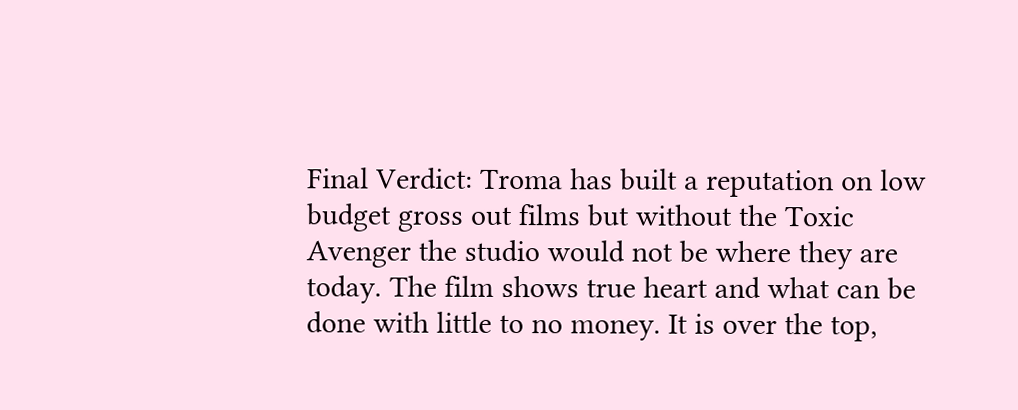Final Verdict: Troma has built a reputation on low budget gross out films but without the Toxic Avenger the studio would not be where they are today. The film shows true heart and what can be done with little to no money. It is over the top,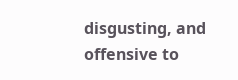disgusting, and offensive to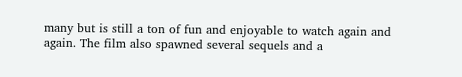many but is still a ton of fun and enjoyable to watch again and again. The film also spawned several sequels and a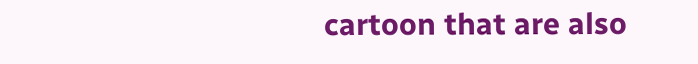cartoon that are also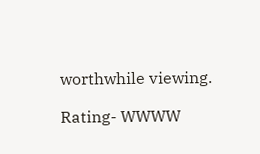worthwhile viewing.

Rating- WWWW